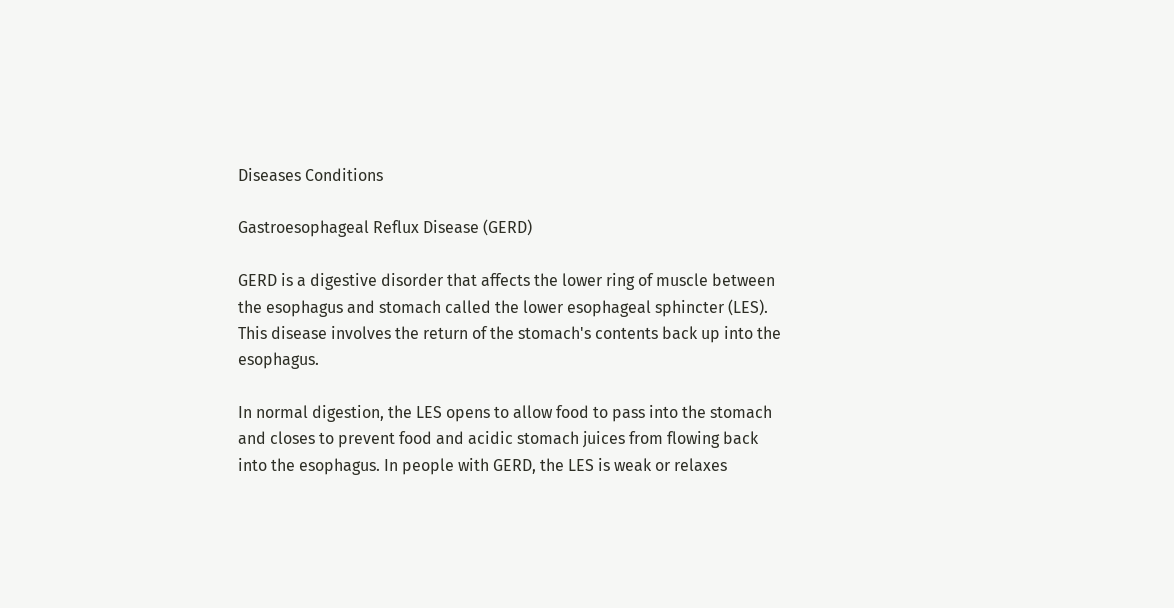Diseases Conditions

Gastroesophageal Reflux Disease (GERD)

GERD is a digestive disorder that affects the lower ring of muscle between the esophagus and stomach called the lower esophageal sphincter (LES). This disease involves the return of the stomach's contents back up into the esophagus.

In normal digestion, the LES opens to allow food to pass into the stomach and closes to prevent food and acidic stomach juices from flowing back into the esophagus. In people with GERD, the LES is weak or relaxes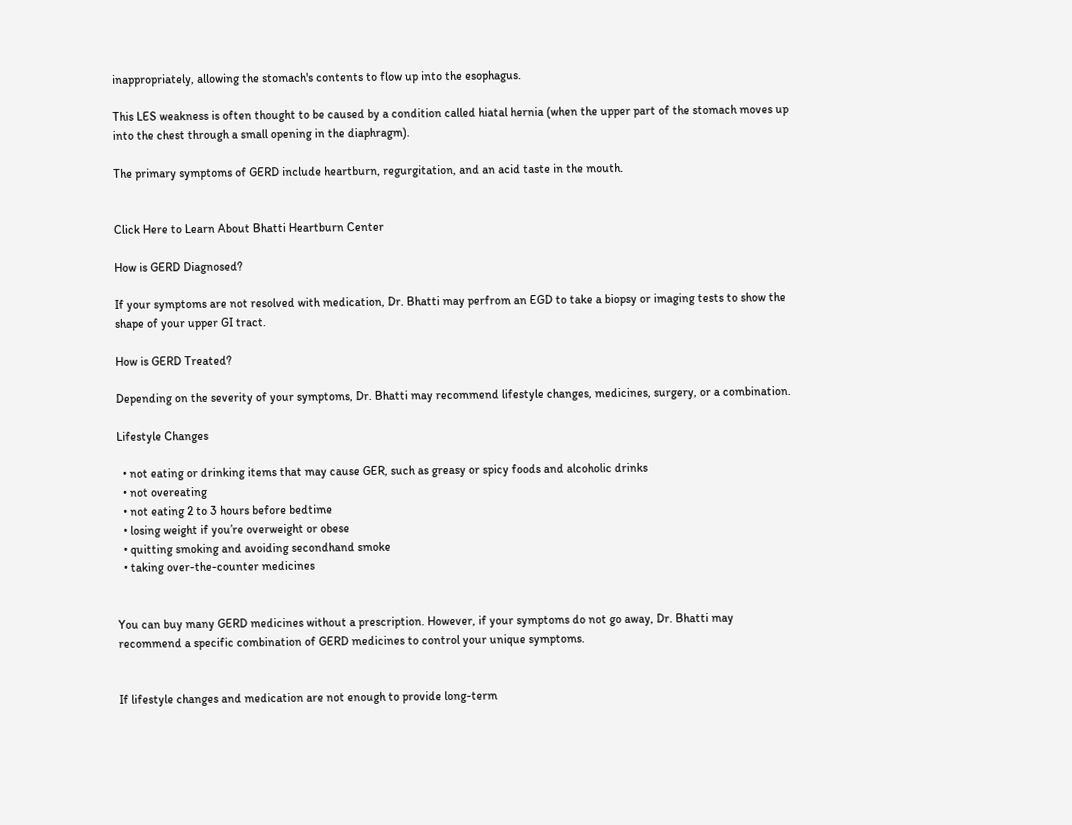inappropriately, allowing the stomach's contents to flow up into the esophagus.

This LES weakness is often thought to be caused by a condition called hiatal hernia (when the upper part of the stomach moves up into the chest through a small opening in the diaphragm).

The primary symptoms of GERD include heartburn, regurgitation, and an acid taste in the mouth.


Click Here to Learn About Bhatti Heartburn Center

How is GERD Diagnosed?

If your symptoms are not resolved with medication, Dr. Bhatti may perfrom an EGD to take a biopsy or imaging tests to show the shape of your upper GI tract.

How is GERD Treated?

Depending on the severity of your symptoms, Dr. Bhatti may recommend lifestyle changes, medicines, surgery, or a combination.

Lifestyle Changes

  • not eating or drinking items that may cause GER, such as greasy or spicy foods and alcoholic drinks
  • not overeating
  • not eating 2 to 3 hours before bedtime
  • losing weight if you’re overweight or obese
  • quitting smoking and avoiding secondhand smoke
  • taking over-the-counter medicines


You can buy many GERD medicines without a prescription. However, if your symptoms do not go away, Dr. Bhatti may recommend a specific combination of GERD medicines to control your unique symptoms.


If lifestyle changes and medication are not enough to provide long-term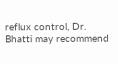reflux control, Dr. Bhatti may recommend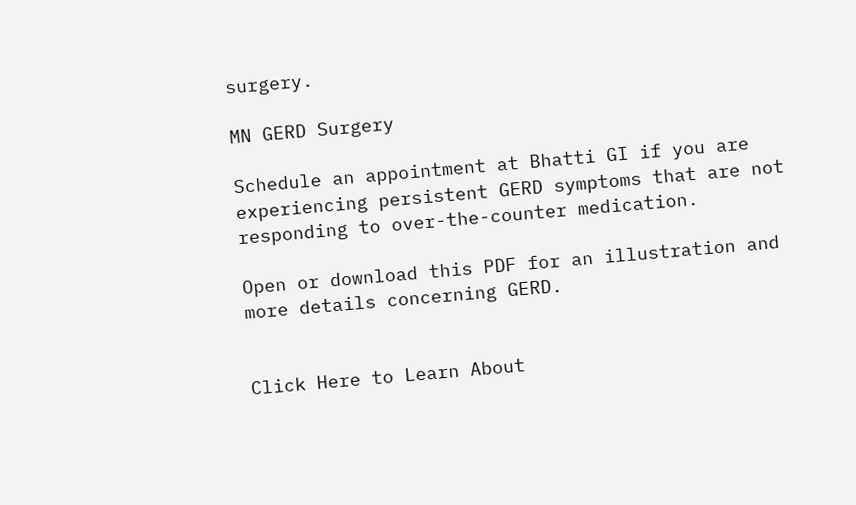surgery.

MN GERD Surgery

Schedule an appointment at Bhatti GI if you are experiencing persistent GERD symptoms that are not responding to over-the-counter medication.

Open or download this PDF for an illustration and more details concerning GERD.


Click Here to Learn About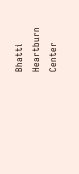Bhatti Heartburn Center